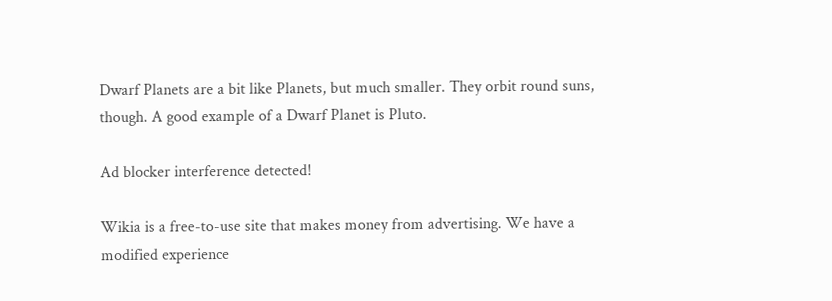Dwarf Planets are a bit like Planets, but much smaller. They orbit round suns, though. A good example of a Dwarf Planet is Pluto.

Ad blocker interference detected!

Wikia is a free-to-use site that makes money from advertising. We have a modified experience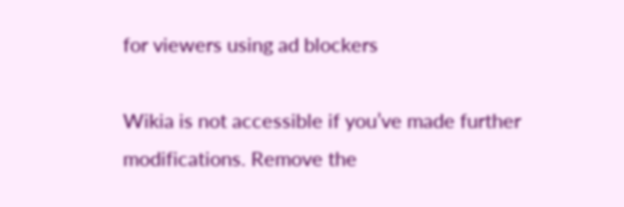for viewers using ad blockers

Wikia is not accessible if you’ve made further modifications. Remove the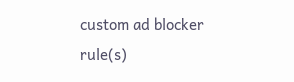custom ad blocker rule(s)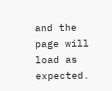and the page will load as expected.